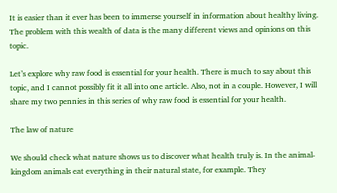It is easier than it ever has been to immerse yourself in information about healthy living. The problem with this wealth of data is the many different views and opinions on this topic.

Let’s explore why raw food is essential for your health. There is much to say about this topic, and I cannot possibly fit it all into one article. Also, not in a couple. However, I will share my two pennies in this series of why raw food is essential for your health.

The law of nature

We should check what nature shows us to discover what health truly is. In the animal-kingdom animals eat everything in their natural state, for example. They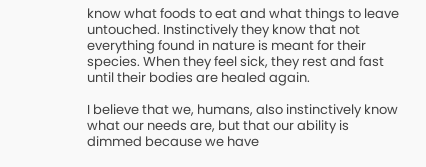know what foods to eat and what things to leave untouched. Instinctively they know that not everything found in nature is meant for their species. When they feel sick, they rest and fast until their bodies are healed again.

I believe that we, humans, also instinctively know what our needs are, but that our ability is dimmed because we have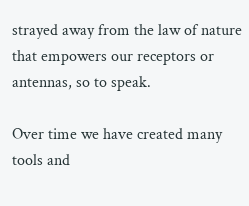strayed away from the law of nature that empowers our receptors or antennas, so to speak.

Over time we have created many tools and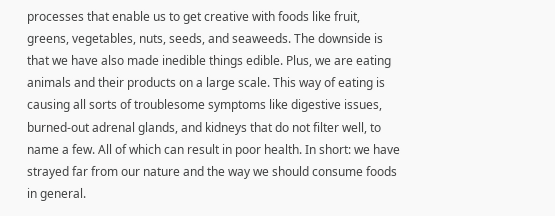processes that enable us to get creative with foods like fruit, greens, vegetables, nuts, seeds, and seaweeds. The downside is that we have also made inedible things edible. Plus, we are eating animals and their products on a large scale. This way of eating is causing all sorts of troublesome symptoms like digestive issues, burned-out adrenal glands, and kidneys that do not filter well, to name a few. All of which can result in poor health. In short: we have strayed far from our nature and the way we should consume foods in general.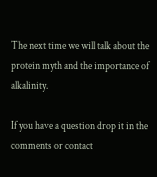The next time we will talk about the protein myth and the importance of alkalinity.

If you have a question drop it in the comments or contact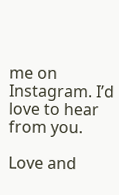me on Instagram. I’d love to hear from you.

Love and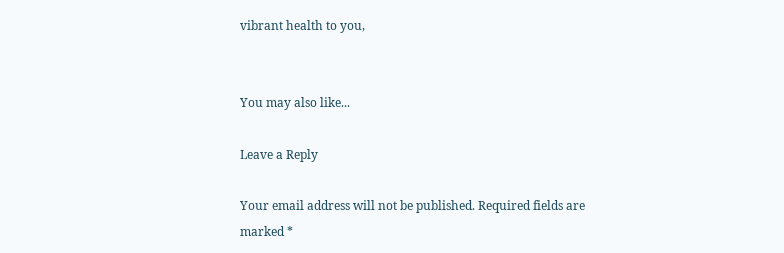vibrant health to you,


You may also like...

Leave a Reply

Your email address will not be published. Required fields are marked *